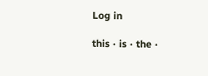Log in

this · is · the ·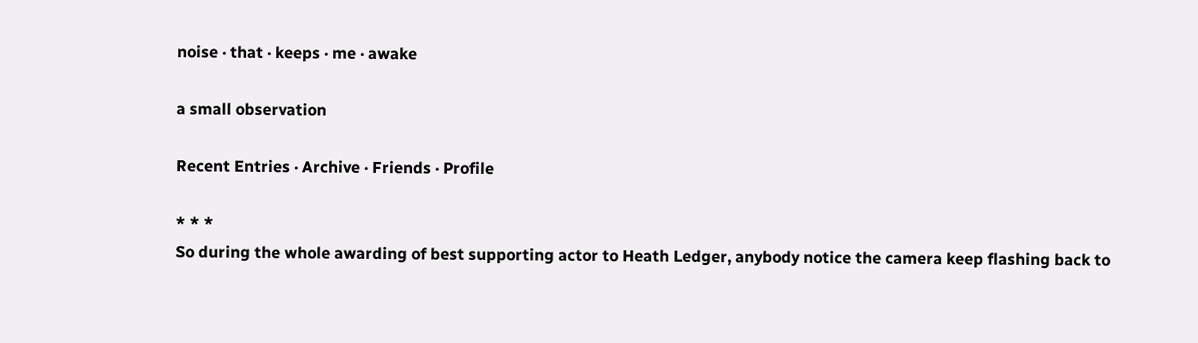noise · that · keeps · me · awake

a small observation

Recent Entries · Archive · Friends · Profile

* * *
So during the whole awarding of best supporting actor to Heath Ledger, anybody notice the camera keep flashing back to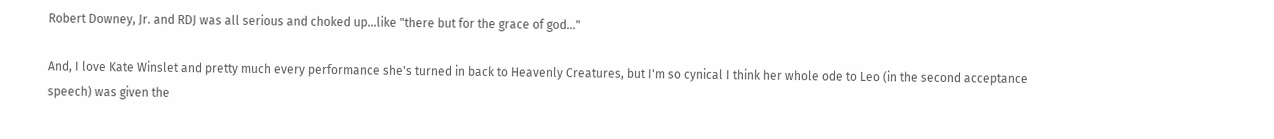Robert Downey, Jr. and RDJ was all serious and choked up...like "there but for the grace of god..."

And, I love Kate Winslet and pretty much every performance she's turned in back to Heavenly Creatures, but I'm so cynical I think her whole ode to Leo (in the second acceptance speech) was given the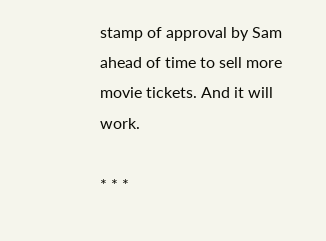stamp of approval by Sam ahead of time to sell more movie tickets. And it will work.

* * *